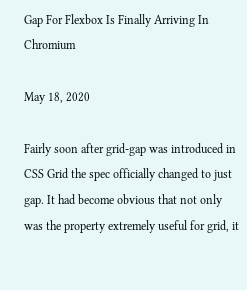Gap For Flexbox Is Finally Arriving In Chromium

May 18, 2020

Fairly soon after grid-gap was introduced in CSS Grid the spec officially changed to just gap. It had become obvious that not only was the property extremely useful for grid, it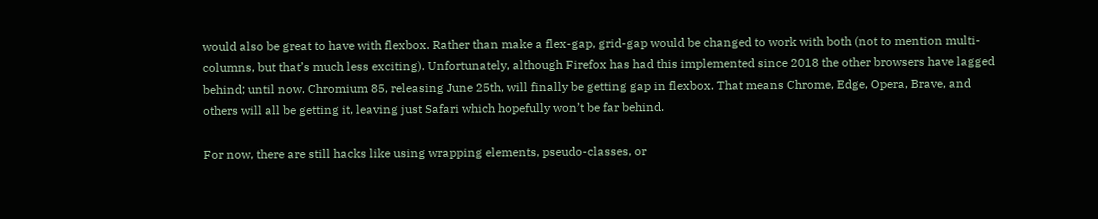would also be great to have with flexbox. Rather than make a flex-gap, grid-gap would be changed to work with both (not to mention multi-columns, but that’s much less exciting). Unfortunately, although Firefox has had this implemented since 2018 the other browsers have lagged behind; until now. Chromium 85, releasing June 25th, will finally be getting gap in flexbox. That means Chrome, Edge, Opera, Brave, and others will all be getting it, leaving just Safari which hopefully won’t be far behind.

For now, there are still hacks like using wrapping elements, pseudo-classes, or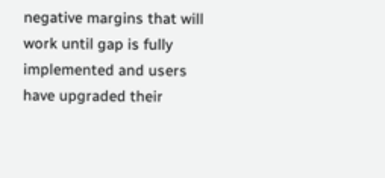negative margins that will work until gap is fully implemented and users have upgraded their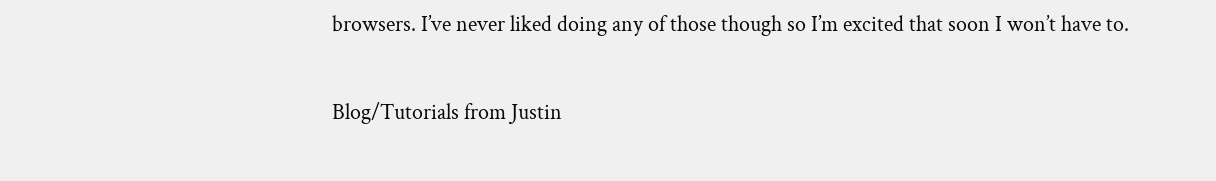browsers. I’ve never liked doing any of those though so I’m excited that soon I won’t have to.

Blog/Tutorials from Justin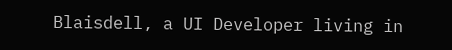Blaisdell, a UI Developer living in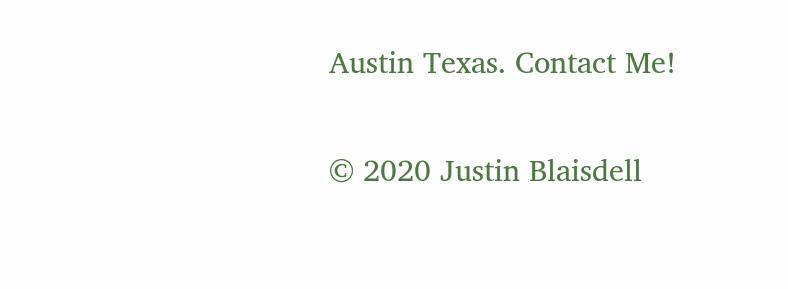Austin Texas. Contact Me!

© 2020 Justin Blaisdell